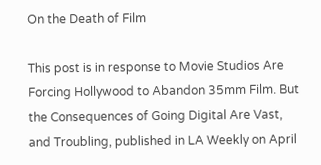On the Death of Film

This post is in response to Movie Studios Are Forcing Hollywood to Abandon 35mm Film. But the Consequences of Going Digital Are Vast, and Troubling, published in LA Weekly on April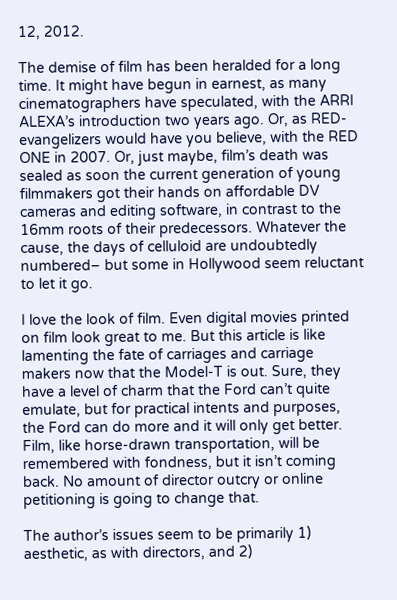12, 2012.

The demise of film has been heralded for a long time. It might have begun in earnest, as many cinematographers have speculated, with the ARRI ALEXA’s introduction two years ago. Or, as RED-evangelizers would have you believe, with the RED ONE in 2007. Or, just maybe, film’s death was sealed as soon the current generation of young filmmakers got their hands on affordable DV cameras and editing software, in contrast to the 16mm roots of their predecessors. Whatever the cause, the days of celluloid are undoubtedly numbered– but some in Hollywood seem reluctant to let it go.

I love the look of film. Even digital movies printed on film look great to me. But this article is like lamenting the fate of carriages and carriage makers now that the Model-T is out. Sure, they have a level of charm that the Ford can’t quite emulate, but for practical intents and purposes, the Ford can do more and it will only get better. Film, like horse-drawn transportation, will be remembered with fondness, but it isn’t coming back. No amount of director outcry or online petitioning is going to change that.

The author’s issues seem to be primarily 1) aesthetic, as with directors, and 2)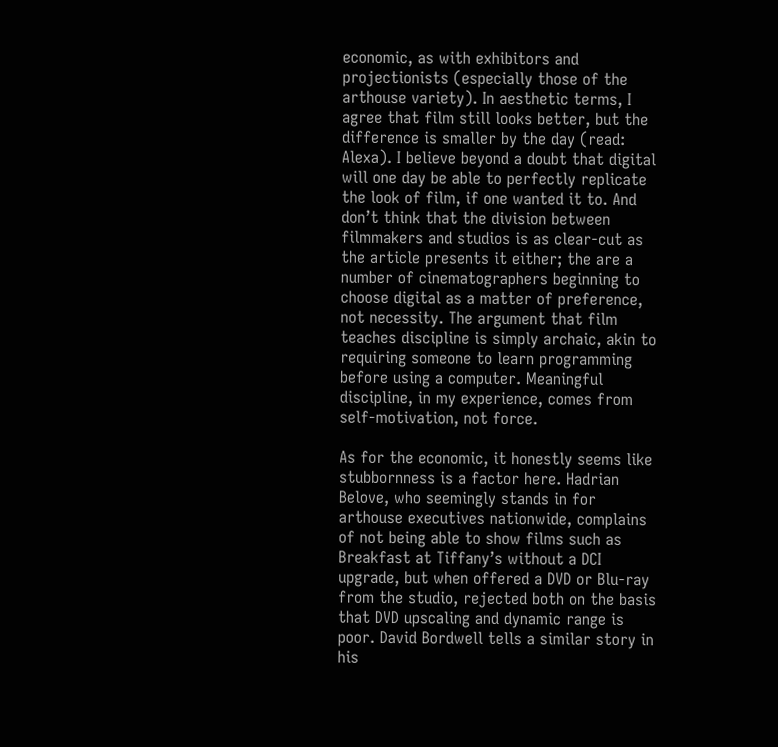economic, as with exhibitors and projectionists (especially those of the arthouse variety). In aesthetic terms, I agree that film still looks better, but the difference is smaller by the day (read: Alexa). I believe beyond a doubt that digital will one day be able to perfectly replicate the look of film, if one wanted it to. And don’t think that the division between filmmakers and studios is as clear-cut as the article presents it either; the are a number of cinematographers beginning to choose digital as a matter of preference, not necessity. The argument that film teaches discipline is simply archaic, akin to requiring someone to learn programming before using a computer. Meaningful discipline, in my experience, comes from self-motivation, not force.

As for the economic, it honestly seems like stubbornness is a factor here. Hadrian Belove, who seemingly stands in for arthouse executives nationwide, complains of not being able to show films such as Breakfast at Tiffany’s without a DCI upgrade, but when offered a DVD or Blu-ray from the studio, rejected both on the basis that DVD upscaling and dynamic range is poor. David Bordwell tells a similar story in his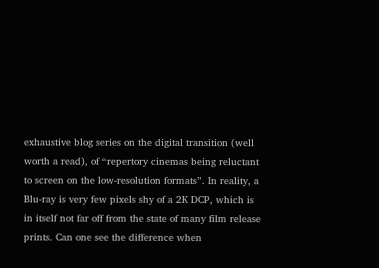exhaustive blog series on the digital transition (well worth a read), of “repertory cinemas being reluctant to screen on the low-resolution formats”. In reality, a Blu-ray is very few pixels shy of a 2K DCP, which is in itself not far off from the state of many film release prints. Can one see the difference when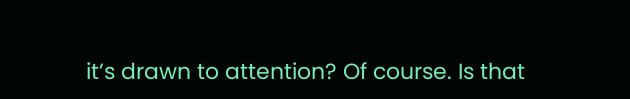it’s drawn to attention? Of course. Is that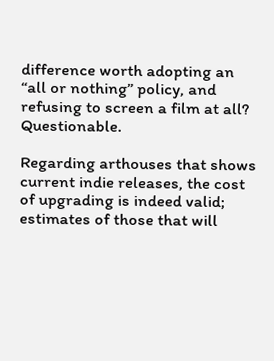difference worth adopting an “all or nothing” policy, and refusing to screen a film at all? Questionable.

Regarding arthouses that shows current indie releases, the cost of upgrading is indeed valid; estimates of those that will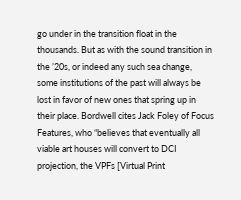go under in the transition float in the thousands. But as with the sound transition in the ’20s, or indeed any such sea change, some institutions of the past will always be lost in favor of new ones that spring up in their place. Bordwell cites Jack Foley of Focus Features, who “believes that eventually all viable art houses will convert to DCI projection, the VPFs [Virtual Print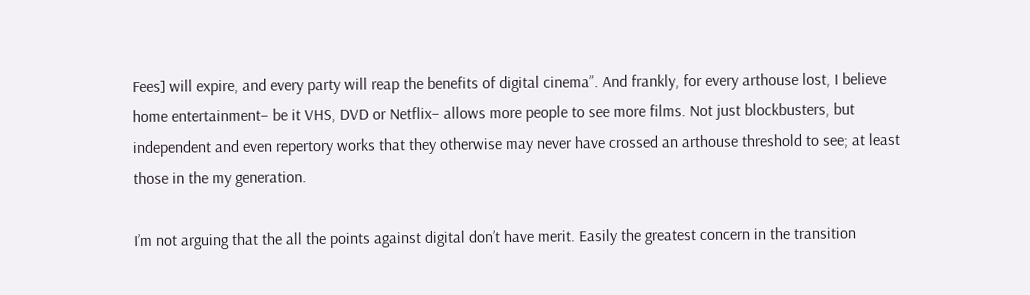Fees] will expire, and every party will reap the benefits of digital cinema”. And frankly, for every arthouse lost, I believe home entertainment– be it VHS, DVD or Netflix– allows more people to see more films. Not just blockbusters, but independent and even repertory works that they otherwise may never have crossed an arthouse threshold to see; at least those in the my generation.

I’m not arguing that the all the points against digital don’t have merit. Easily the greatest concern in the transition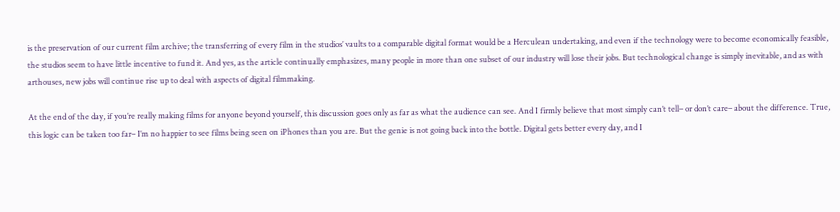is the preservation of our current film archive; the transferring of every film in the studios’ vaults to a comparable digital format would be a Herculean undertaking, and even if the technology were to become economically feasible, the studios seem to have little incentive to fund it. And yes, as the article continually emphasizes, many people in more than one subset of our industry will lose their jobs. But technological change is simply inevitable, and as with arthouses, new jobs will continue rise up to deal with aspects of digital filmmaking.

At the end of the day, if you’re really making films for anyone beyond yourself, this discussion goes only as far as what the audience can see. And I firmly believe that most simply can’t tell– or don’t care– about the difference. True, this logic can be taken too far– I’m no happier to see films being seen on iPhones than you are. But the genie is not going back into the bottle. Digital gets better every day, and I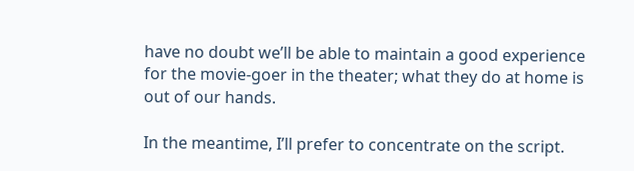have no doubt we’ll be able to maintain a good experience for the movie-goer in the theater; what they do at home is out of our hands.

In the meantime, I’ll prefer to concentrate on the script.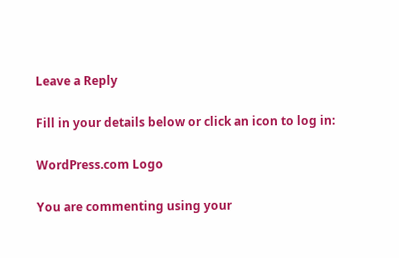Leave a Reply

Fill in your details below or click an icon to log in:

WordPress.com Logo

You are commenting using your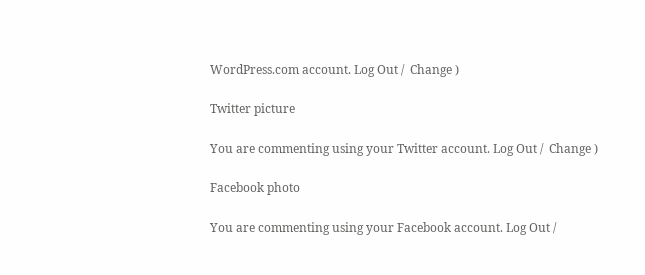WordPress.com account. Log Out /  Change )

Twitter picture

You are commenting using your Twitter account. Log Out /  Change )

Facebook photo

You are commenting using your Facebook account. Log Out /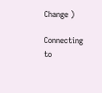Change )

Connecting to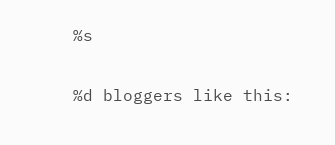%s

%d bloggers like this: